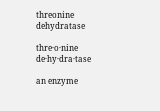threonine dehydratase

thre·o·nine de·hy·dra·tase

an enzyme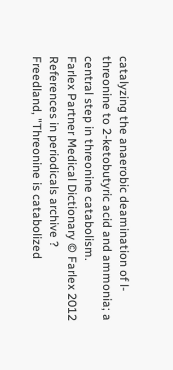catalyzing the anaerobic deamination of l-threonine to 2-ketobutyric acid and ammonia; a central step in threonine catabolism.
Farlex Partner Medical Dictionary © Farlex 2012
References in periodicals archive ?
Freedland, "Threonine is catabolized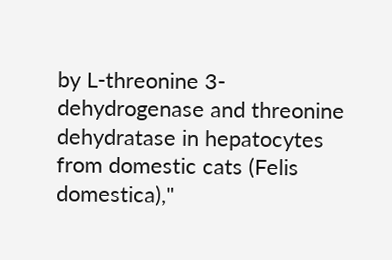by L-threonine 3-dehydrogenase and threonine dehydratase in hepatocytes from domestic cats (Felis domestica),"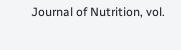Journal of Nutrition, vol.